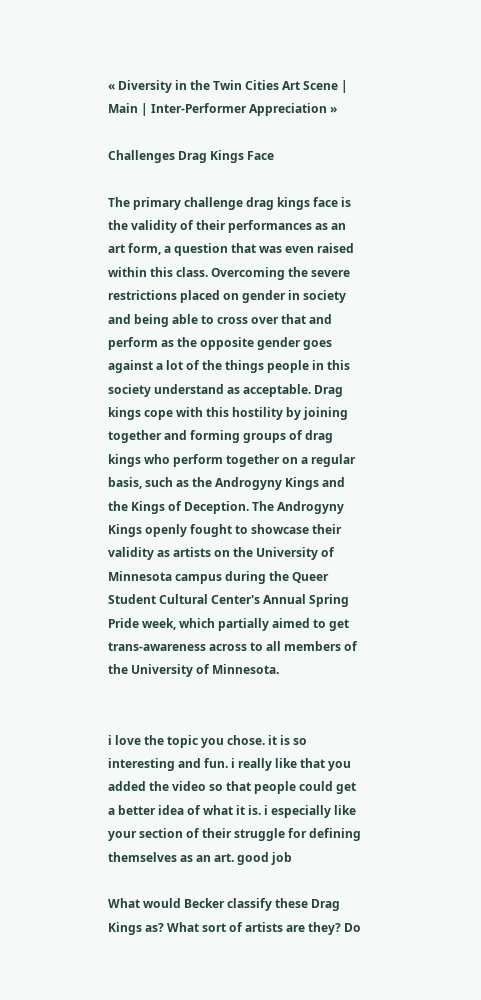« Diversity in the Twin Cities Art Scene | Main | Inter-Performer Appreciation »

Challenges Drag Kings Face

The primary challenge drag kings face is the validity of their performances as an art form, a question that was even raised within this class. Overcoming the severe restrictions placed on gender in society and being able to cross over that and perform as the opposite gender goes against a lot of the things people in this society understand as acceptable. Drag kings cope with this hostility by joining together and forming groups of drag kings who perform together on a regular basis, such as the Androgyny Kings and the Kings of Deception. The Androgyny Kings openly fought to showcase their validity as artists on the University of Minnesota campus during the Queer Student Cultural Center's Annual Spring Pride week, which partially aimed to get trans-awareness across to all members of the University of Minnesota.


i love the topic you chose. it is so interesting and fun. i really like that you added the video so that people could get a better idea of what it is. i especially like your section of their struggle for defining themselves as an art. good job

What would Becker classify these Drag Kings as? What sort of artists are they? Do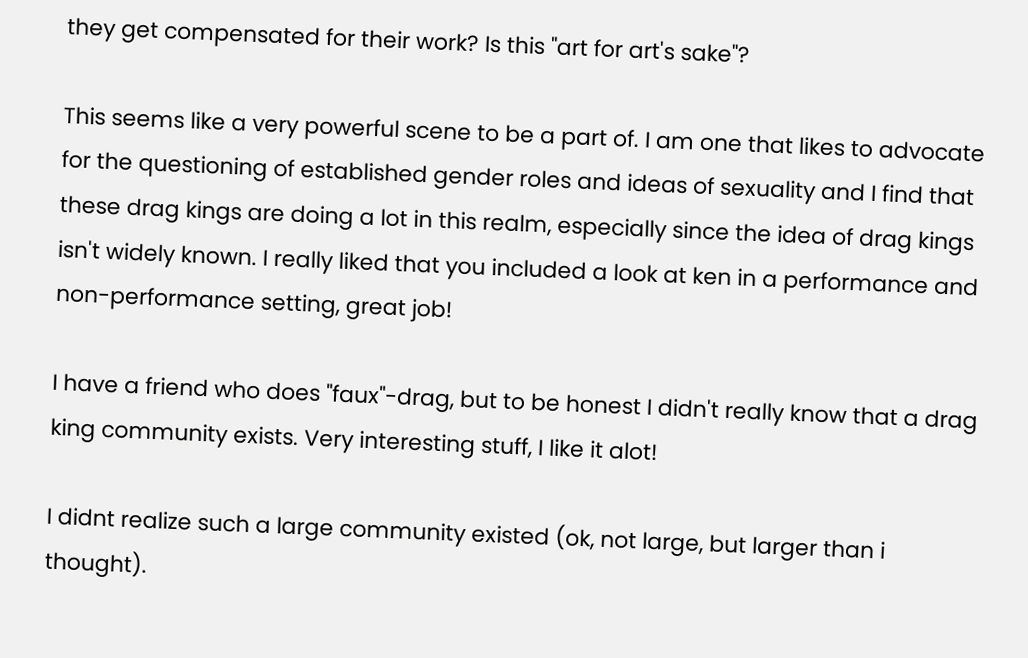they get compensated for their work? Is this "art for art's sake"?

This seems like a very powerful scene to be a part of. I am one that likes to advocate for the questioning of established gender roles and ideas of sexuality and I find that these drag kings are doing a lot in this realm, especially since the idea of drag kings isn't widely known. I really liked that you included a look at ken in a performance and non-performance setting, great job!

I have a friend who does "faux"-drag, but to be honest I didn't really know that a drag king community exists. Very interesting stuff, I like it alot!

I didnt realize such a large community existed (ok, not large, but larger than i thought).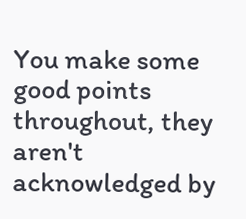You make some good points throughout, they aren't acknowledged by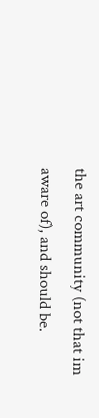the art community (not that im aware of), and should be.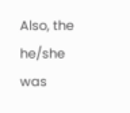Also, the he/she was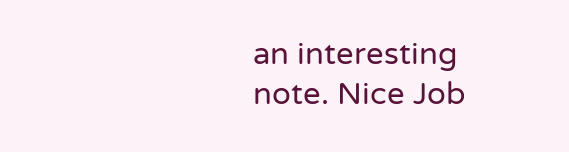an interesting note. Nice Job